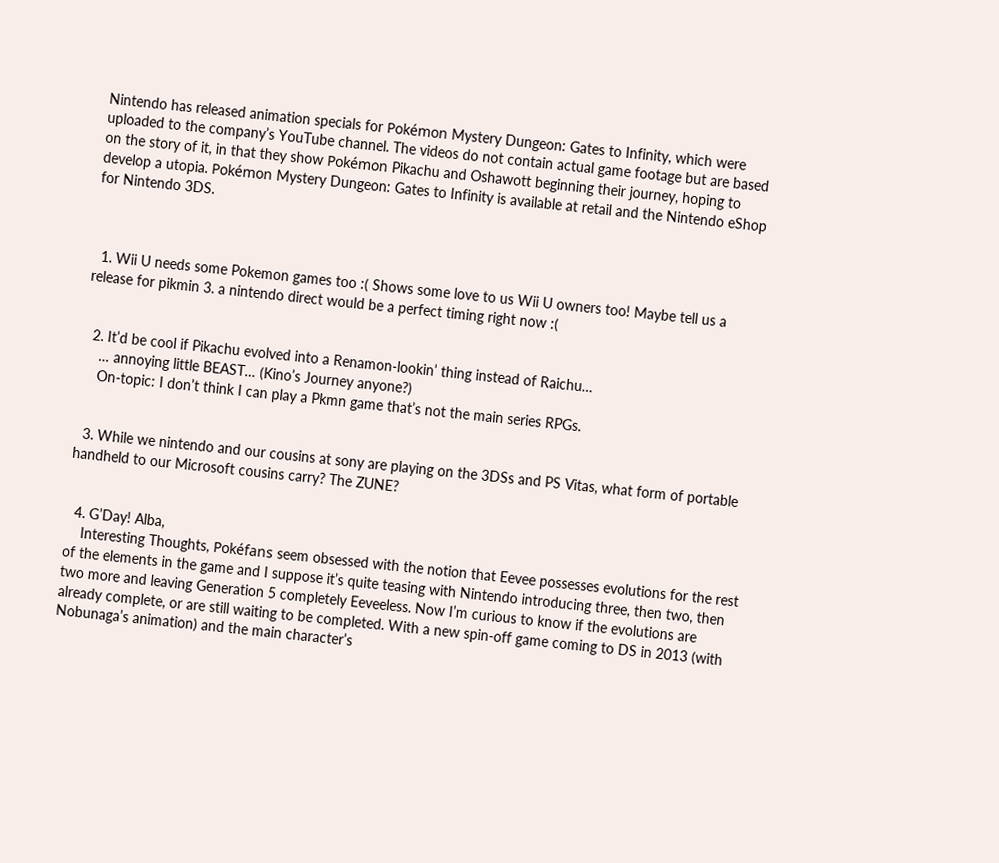Nintendo has released animation specials for Pokémon Mystery Dungeon: Gates to Infinity, which were uploaded to the company’s YouTube channel. The videos do not contain actual game footage but are based on the story of it, in that they show Pokémon Pikachu and Oshawott beginning their journey, hoping to develop a utopia. Pokémon Mystery Dungeon: Gates to Infinity is available at retail and the Nintendo eShop for Nintendo 3DS.



  1. Wii U needs some Pokemon games too :( Shows some love to us Wii U owners too! Maybe tell us a release for pikmin 3. a nintendo direct would be a perfect timing right now :(


  2. It’d be cool if Pikachu evolved into a Renamon-lookin’ thing instead of Raichu…
    … annoying little BEAST… (Kino’s Journey anyone?)
    On-topic: I don’t think I can play a Pkmn game that’s not the main series RPGs.


  3. While we nintendo and our cousins at sony are playing on the 3DSs and PS Vitas, what form of portable handheld to our Microsoft cousins carry? The ZUNE?


  4. G’Day! Alba,
    Interesting Thoughts, Pokéfans seem obsessed with the notion that Eevee possesses evolutions for the rest of the elements in the game and I suppose it’s quite teasing with Nintendo introducing three, then two, then two more and leaving Generation 5 completely Eeveeless. Now I’m curious to know if the evolutions are already complete, or are still waiting to be completed. With a new spin-off game coming to DS in 2013 (with Nobunaga’s animation) and the main character’s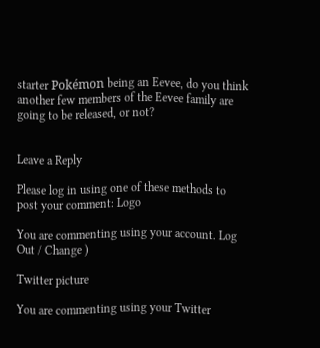starter Pokémon being an Eevee, do you think another few members of the Eevee family are going to be released, or not?


Leave a Reply

Please log in using one of these methods to post your comment: Logo

You are commenting using your account. Log Out / Change )

Twitter picture

You are commenting using your Twitter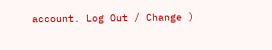account. Log Out / Change )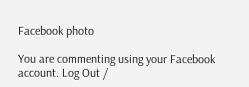Facebook photo

You are commenting using your Facebook account. Log Out /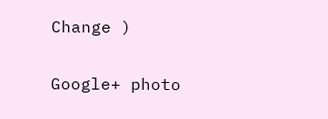Change )

Google+ photo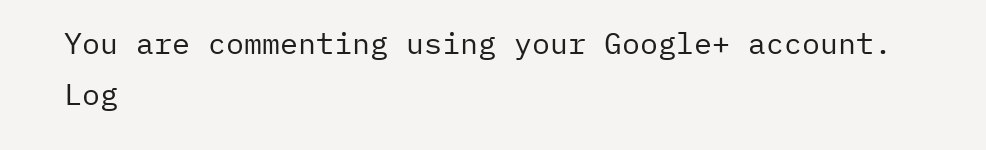You are commenting using your Google+ account. Log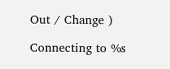Out / Change )

Connecting to %s